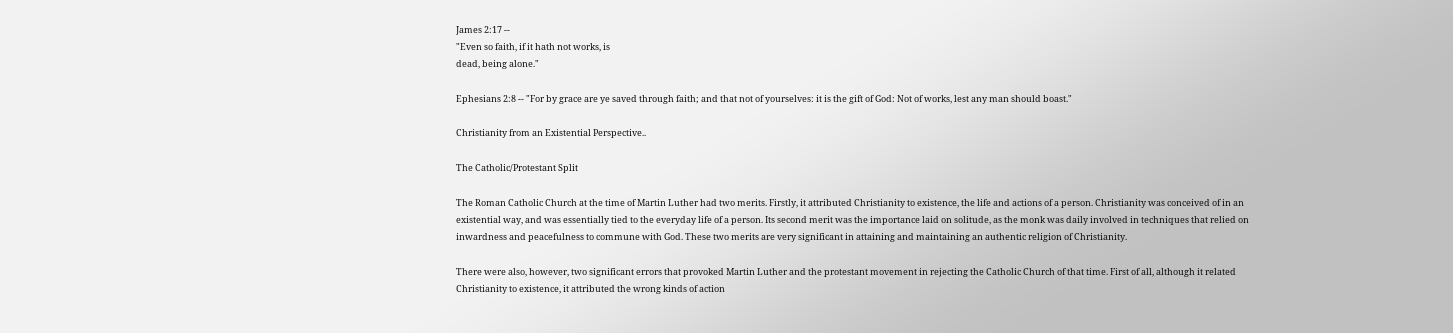James 2:17 --
"Even so faith, if it hath not works, is
dead, being alone."

Ephesians 2:8 -- "For by grace are ye saved through faith; and that not of yourselves: it is the gift of God: Not of works, lest any man should boast."

Christianity from an Existential Perspective..

The Catholic/Protestant Split

The Roman Catholic Church at the time of Martin Luther had two merits. Firstly, it attributed Christianity to existence, the life and actions of a person. Christianity was conceived of in an existential way, and was essentially tied to the everyday life of a person. Its second merit was the importance laid on solitude, as the monk was daily involved in techniques that relied on inwardness and peacefulness to commune with God. These two merits are very significant in attaining and maintaining an authentic religion of Christianity.

There were also, however, two significant errors that provoked Martin Luther and the protestant movement in rejecting the Catholic Church of that time. First of all, although it related Christianity to existence, it attributed the wrong kinds of action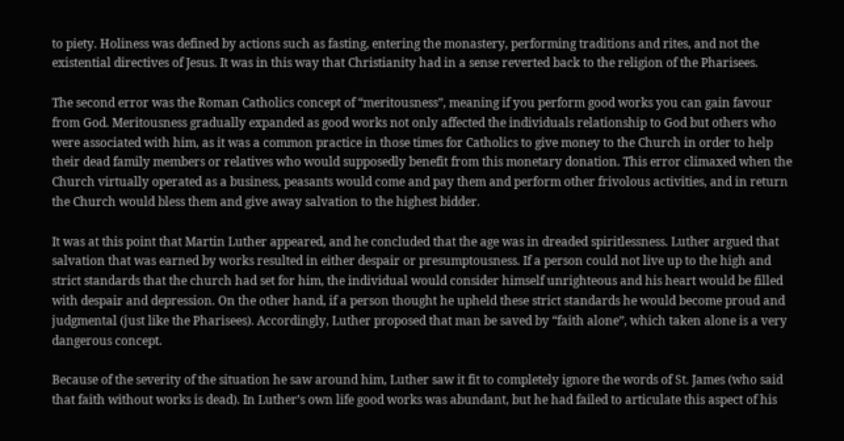to piety. Holiness was defined by actions such as fasting, entering the monastery, performing traditions and rites, and not the existential directives of Jesus. It was in this way that Christianity had in a sense reverted back to the religion of the Pharisees.

The second error was the Roman Catholics concept of “meritousness”, meaning if you perform good works you can gain favour from God. Meritousness gradually expanded as good works not only affected the individuals relationship to God but others who were associated with him, as it was a common practice in those times for Catholics to give money to the Church in order to help their dead family members or relatives who would supposedly benefit from this monetary donation. This error climaxed when the Church virtually operated as a business, peasants would come and pay them and perform other frivolous activities, and in return the Church would bless them and give away salvation to the highest bidder.

It was at this point that Martin Luther appeared, and he concluded that the age was in dreaded spiritlessness. Luther argued that salvation that was earned by works resulted in either despair or presumptousness. If a person could not live up to the high and strict standards that the church had set for him, the individual would consider himself unrighteous and his heart would be filled with despair and depression. On the other hand, if a person thought he upheld these strict standards he would become proud and judgmental (just like the Pharisees). Accordingly, Luther proposed that man be saved by “faith alone”, which taken alone is a very dangerous concept.

Because of the severity of the situation he saw around him, Luther saw it fit to completely ignore the words of St. James (who said that faith without works is dead). In Luther’s own life good works was abundant, but he had failed to articulate this aspect of his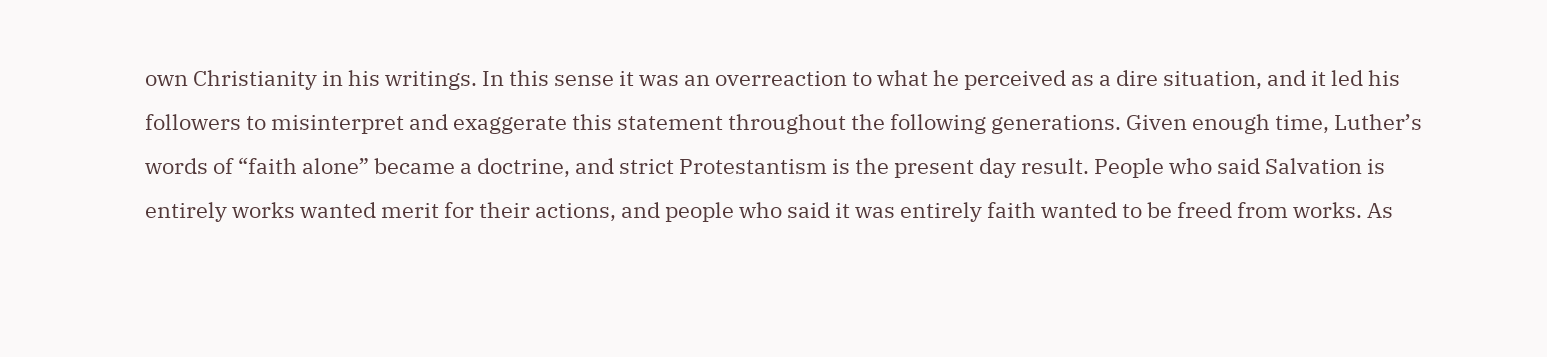own Christianity in his writings. In this sense it was an overreaction to what he perceived as a dire situation, and it led his followers to misinterpret and exaggerate this statement throughout the following generations. Given enough time, Luther’s words of “faith alone” became a doctrine, and strict Protestantism is the present day result. People who said Salvation is entirely works wanted merit for their actions, and people who said it was entirely faith wanted to be freed from works. As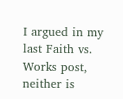I argued in my last Faith vs. Works post, neither is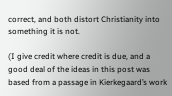correct, and both distort Christianity into something it is not.

(I give credit where credit is due, and a good deal of the ideas in this post was based from a passage in Kierkegaard’s work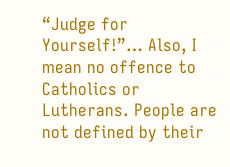“Judge for Yourself!”… Also, I mean no offence to Catholics or Lutherans. People are not defined by their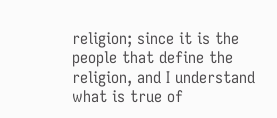religion; since it is the people that define the religion, and I understand what is true of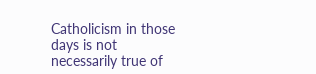Catholicism in those days is not necessarily true of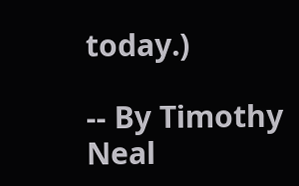today.)

-- By Timothy Neal